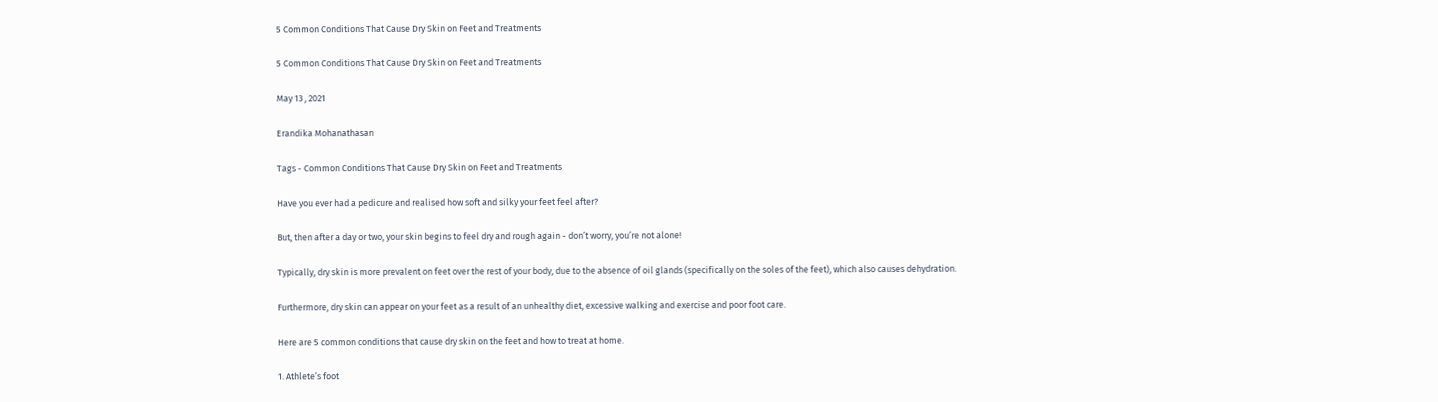5 Common Conditions That Cause Dry Skin on Feet and Treatments

5 Common Conditions That Cause Dry Skin on Feet and Treatments

May 13 , 2021

Erandika Mohanathasan

Tags - Common Conditions That Cause Dry Skin on Feet and Treatments

Have you ever had a pedicure and realised how soft and silky your feet feel after?

But, then after a day or two, your skin begins to feel dry and rough again - don’t worry, you’re not alone!

Typically, dry skin is more prevalent on feet over the rest of your body, due to the absence of oil glands (specifically on the soles of the feet), which also causes dehydration.

Furthermore, dry skin can appear on your feet as a result of an unhealthy diet, excessive walking and exercise and poor foot care.

Here are 5 common conditions that cause dry skin on the feet and how to treat at home.

1. Athlete’s foot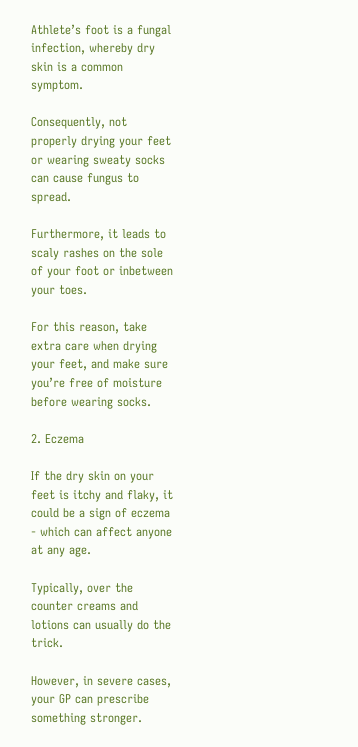Athlete’s foot is a fungal infection, whereby dry skin is a common symptom.

Consequently, not properly drying your feet or wearing sweaty socks can cause fungus to spread.

Furthermore, it leads to scaly rashes on the sole of your foot or inbetween your toes.

For this reason, take extra care when drying your feet, and make sure you’re free of moisture before wearing socks.

2. Eczema

If the dry skin on your feet is itchy and flaky, it could be a sign of eczema - which can affect anyone at any age.

Typically, over the counter creams and lotions can usually do the trick.

However, in severe cases, your GP can prescribe something stronger.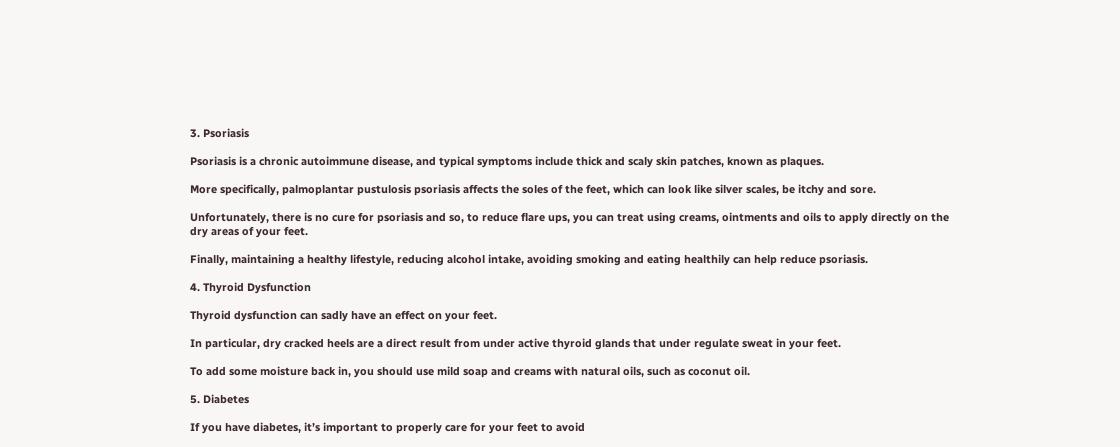3. Psoriasis

Psoriasis is a chronic autoimmune disease, and typical symptoms include thick and scaly skin patches, known as plaques.

More specifically, palmoplantar pustulosis psoriasis affects the soles of the feet, which can look like silver scales, be itchy and sore.

Unfortunately, there is no cure for psoriasis and so, to reduce flare ups, you can treat using creams, ointments and oils to apply directly on the dry areas of your feet.

Finally, maintaining a healthy lifestyle, reducing alcohol intake, avoiding smoking and eating healthily can help reduce psoriasis.

4. Thyroid Dysfunction

Thyroid dysfunction can sadly have an effect on your feet.

In particular, dry cracked heels are a direct result from under active thyroid glands that under regulate sweat in your feet.

To add some moisture back in, you should use mild soap and creams with natural oils, such as coconut oil.

5. Diabetes

If you have diabetes, it’s important to properly care for your feet to avoid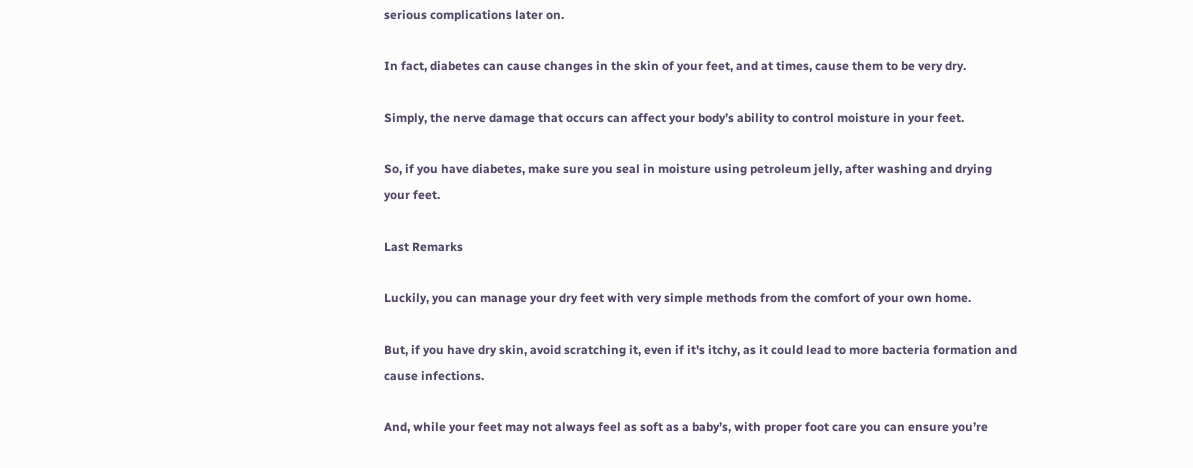serious complications later on.

In fact, diabetes can cause changes in the skin of your feet, and at times, cause them to be very dry.

Simply, the nerve damage that occurs can affect your body’s ability to control moisture in your feet.

So, if you have diabetes, make sure you seal in moisture using petroleum jelly, after washing and drying your feet.

Last Remarks

Luckily, you can manage your dry feet with very simple methods from the comfort of your own home.

But, if you have dry skin, avoid scratching it, even if it's itchy, as it could lead to more bacteria formation and cause infections.

And, while your feet may not always feel as soft as a baby’s, with proper foot care you can ensure you’re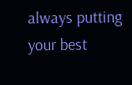always putting your best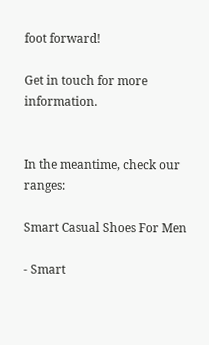foot forward!

Get in touch for more information.


In the meantime, check our ranges:

Smart Casual Shoes For Men

- Smart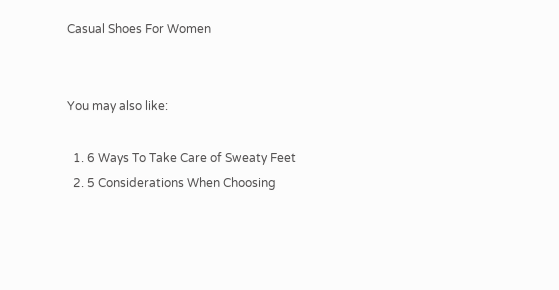Casual Shoes For Women


You may also like:

  1. 6 Ways To Take Care of Sweaty Feet
  2. 5 Considerations When Choosing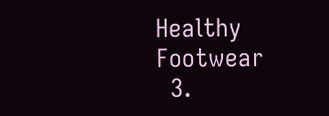Healthy Footwear
  3.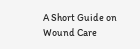A Short Guide on Wound Care